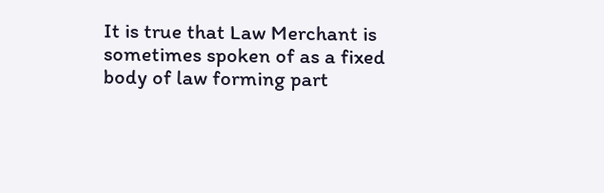It is true that Law Merchant is sometimes spoken of as a fixed body of law forming part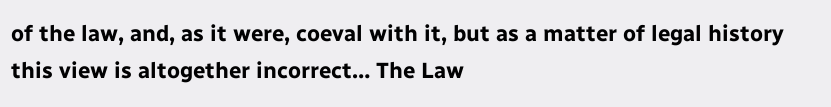of the law, and, as it were, coeval with it, but as a matter of legal history this view is altogether incorrect… The Law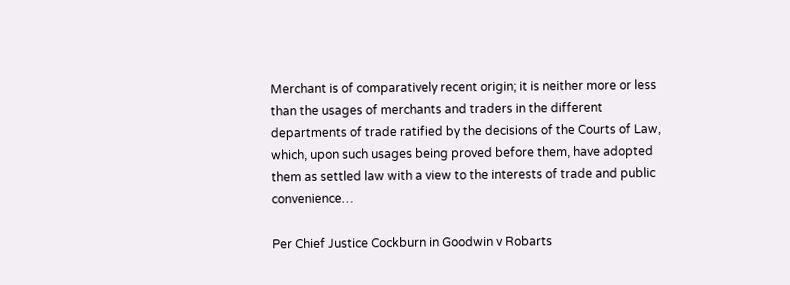Merchant is of comparatively recent origin; it is neither more or less than the usages of merchants and traders in the different departments of trade ratified by the decisions of the Courts of Law, which, upon such usages being proved before them, have adopted them as settled law with a view to the interests of trade and public convenience…

Per Chief Justice Cockburn in Goodwin v Robarts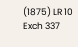(1875) LR 10 Exch 337